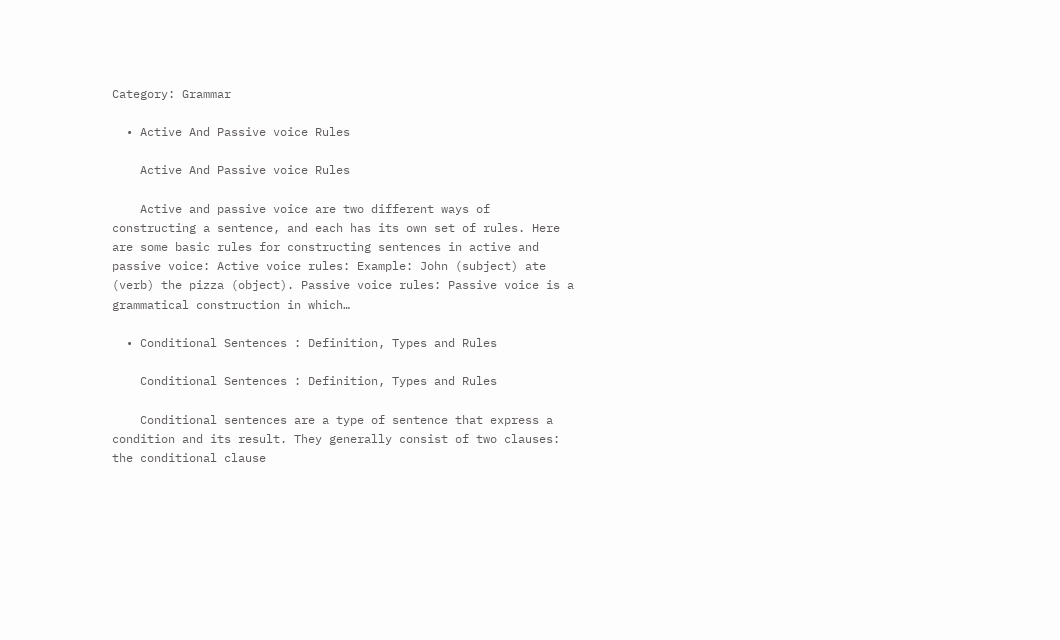Category: Grammar

  • Active And Passive voice Rules

    Active And Passive voice Rules

    Active and passive voice are two different ways of constructing a sentence, and each has its own set of rules. Here are some basic rules for constructing sentences in active and passive voice: Active voice rules: Example: John (subject) ate (verb) the pizza (object). Passive voice rules: Passive voice is a grammatical construction in which…

  • Conditional Sentences : Definition, Types and Rules

    Conditional Sentences : Definition, Types and Rules

    Conditional sentences are a type of sentence that express a condition and its result. They generally consist of two clauses: the conditional clause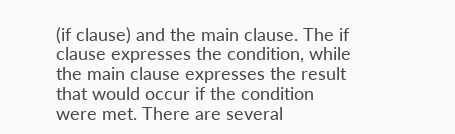(if clause) and the main clause. The if clause expresses the condition, while the main clause expresses the result that would occur if the condition were met. There are several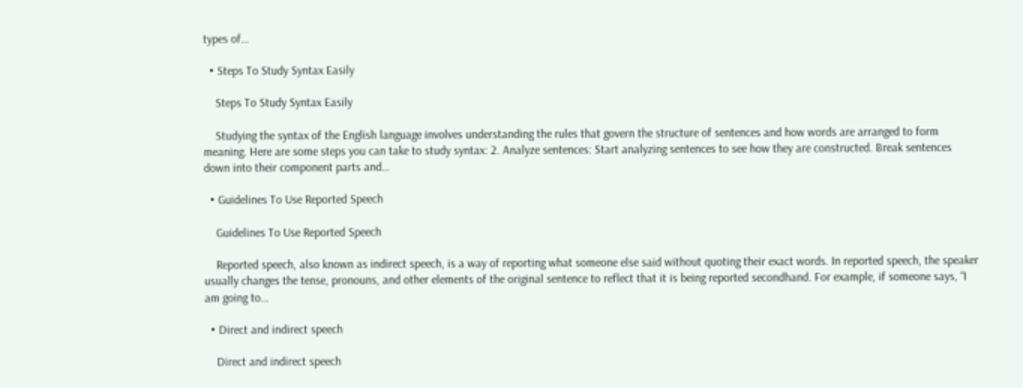types of…

  • Steps To Study Syntax Easily

    Steps To Study Syntax Easily

    Studying the syntax of the English language involves understanding the rules that govern the structure of sentences and how words are arranged to form meaning. Here are some steps you can take to study syntax: 2. Analyze sentences: Start analyzing sentences to see how they are constructed. Break sentences down into their component parts and…

  • Guidelines To Use Reported Speech

    Guidelines To Use Reported Speech

    Reported speech, also known as indirect speech, is a way of reporting what someone else said without quoting their exact words. In reported speech, the speaker usually changes the tense, pronouns, and other elements of the original sentence to reflect that it is being reported secondhand. For example, if someone says, “I am going to…

  • Direct and indirect speech

    Direct and indirect speech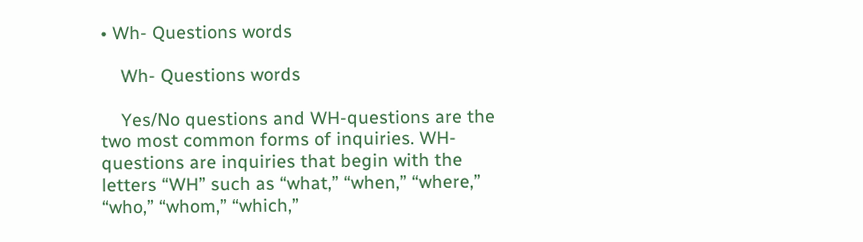• Wh- Questions words

    Wh- Questions words

    Yes/No questions and WH-questions are the two most common forms of inquiries. WH-questions are inquiries that begin with the letters “WH” such as “what,” “when,” “where,” “who,” “whom,” “which,”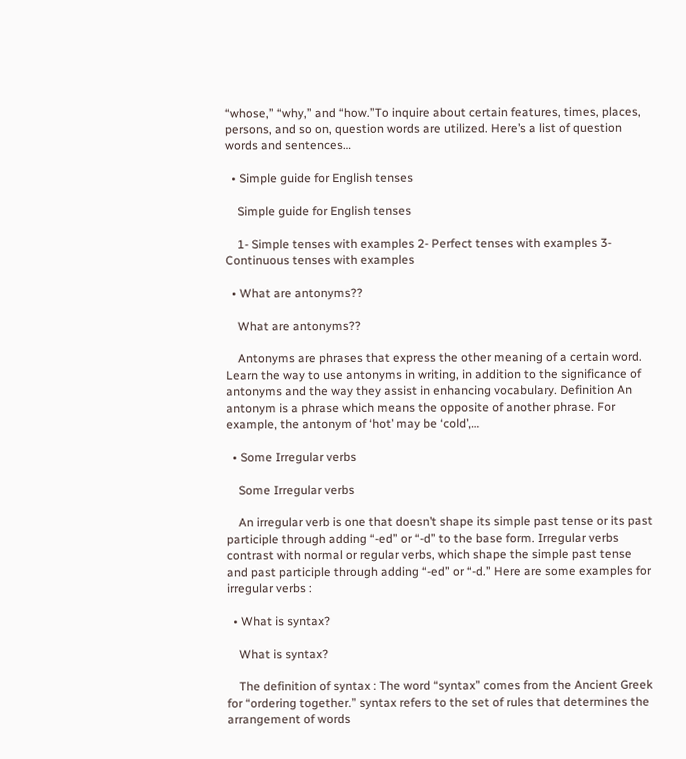“whose,” “why,” and “how.”To inquire about certain features, times, places, persons, and so on, question words are utilized. Here’s a list of question words and sentences…

  • Simple guide for English tenses

    Simple guide for English tenses

    1- Simple tenses with examples 2- Perfect tenses with examples 3- Continuous tenses with examples

  • What are antonyms??

    What are antonyms??

    Antonyms are phrases that express the other meaning of a certain word. Learn the way to use antonyms in writing, in addition to the significance of antonyms and the way they assist in enhancing vocabulary. Definition An antonym is a phrase which means the opposite of another phrase. For example, the antonym of ‘hot’ may be ‘cold’,…

  • Some Irregular verbs

    Some Irregular verbs

    An irregular verb is one that doesn’t shape its simple past tense or its past participle through adding “-ed” or “-d” to the base form. Irregular verbs contrast with normal or regular verbs, which shape the simple past tense and past participle through adding “-ed” or “-d.” Here are some examples for irregular verbs :

  • What is syntax?

    What is syntax?

    The definition of syntax : The word “syntax” comes from the Ancient Greek for “ordering together.” syntax refers to the set of rules that determines the arrangement of words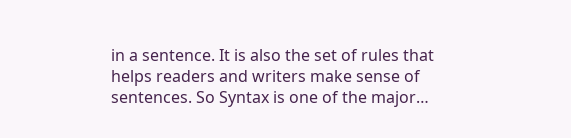in a sentence. It is also the set of rules that helps readers and writers make sense of sentences. So Syntax is one of the major…